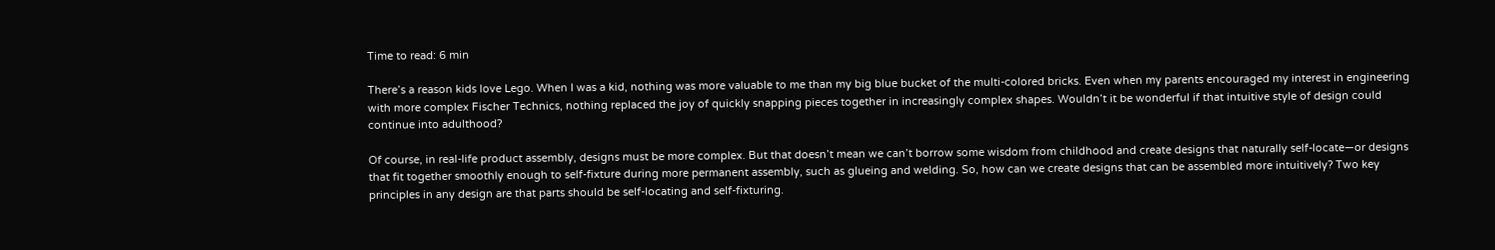Time to read: 6 min

There’s a reason kids love Lego. When I was a kid, nothing was more valuable to me than my big blue bucket of the multi-colored bricks. Even when my parents encouraged my interest in engineering with more complex Fischer Technics, nothing replaced the joy of quickly snapping pieces together in increasingly complex shapes. Wouldn’t it be wonderful if that intuitive style of design could continue into adulthood?

Of course, in real-life product assembly, designs must be more complex. But that doesn’t mean we can’t borrow some wisdom from childhood and create designs that naturally self-locate—or designs that fit together smoothly enough to self-fixture during more permanent assembly, such as glueing and welding. So, how can we create designs that can be assembled more intuitively? Two key principles in any design are that parts should be self-locating and self-fixturing.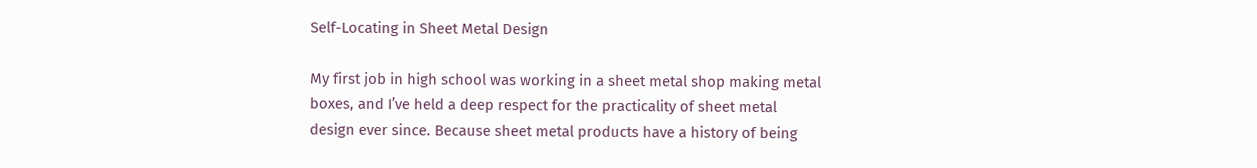Self-Locating in Sheet Metal Design

My first job in high school was working in a sheet metal shop making metal boxes, and I’ve held a deep respect for the practicality of sheet metal design ever since. Because sheet metal products have a history of being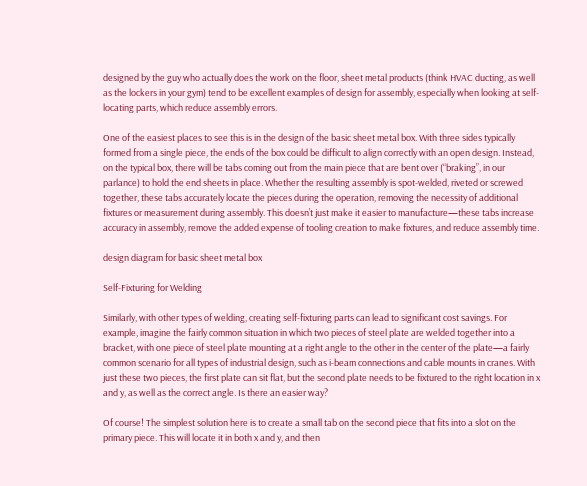designed by the guy who actually does the work on the floor, sheet metal products (think HVAC ducting, as well as the lockers in your gym) tend to be excellent examples of design for assembly, especially when looking at self-locating parts, which reduce assembly errors.

One of the easiest places to see this is in the design of the basic sheet metal box. With three sides typically formed from a single piece, the ends of the box could be difficult to align correctly with an open design. Instead, on the typical box, there will be tabs coming out from the main piece that are bent over (“braking”, in our parlance) to hold the end sheets in place. Whether the resulting assembly is spot-welded, riveted or screwed together, these tabs accurately locate the pieces during the operation, removing the necessity of additional fixtures or measurement during assembly. This doesn’t just make it easier to manufacture—these tabs increase accuracy in assembly, remove the added expense of tooling creation to make fixtures, and reduce assembly time.

design diagram for basic sheet metal box

Self-Fixturing for Welding

Similarly, with other types of welding, creating self-fixturing parts can lead to significant cost savings. For example, imagine the fairly common situation in which two pieces of steel plate are welded together into a bracket, with one piece of steel plate mounting at a right angle to the other in the center of the plate—a fairly common scenario for all types of industrial design, such as i-beam connections and cable mounts in cranes. With just these two pieces, the first plate can sit flat, but the second plate needs to be fixtured to the right location in x and y, as well as the correct angle. Is there an easier way?

Of course! The simplest solution here is to create a small tab on the second piece that fits into a slot on the primary piece. This will locate it in both x and y, and then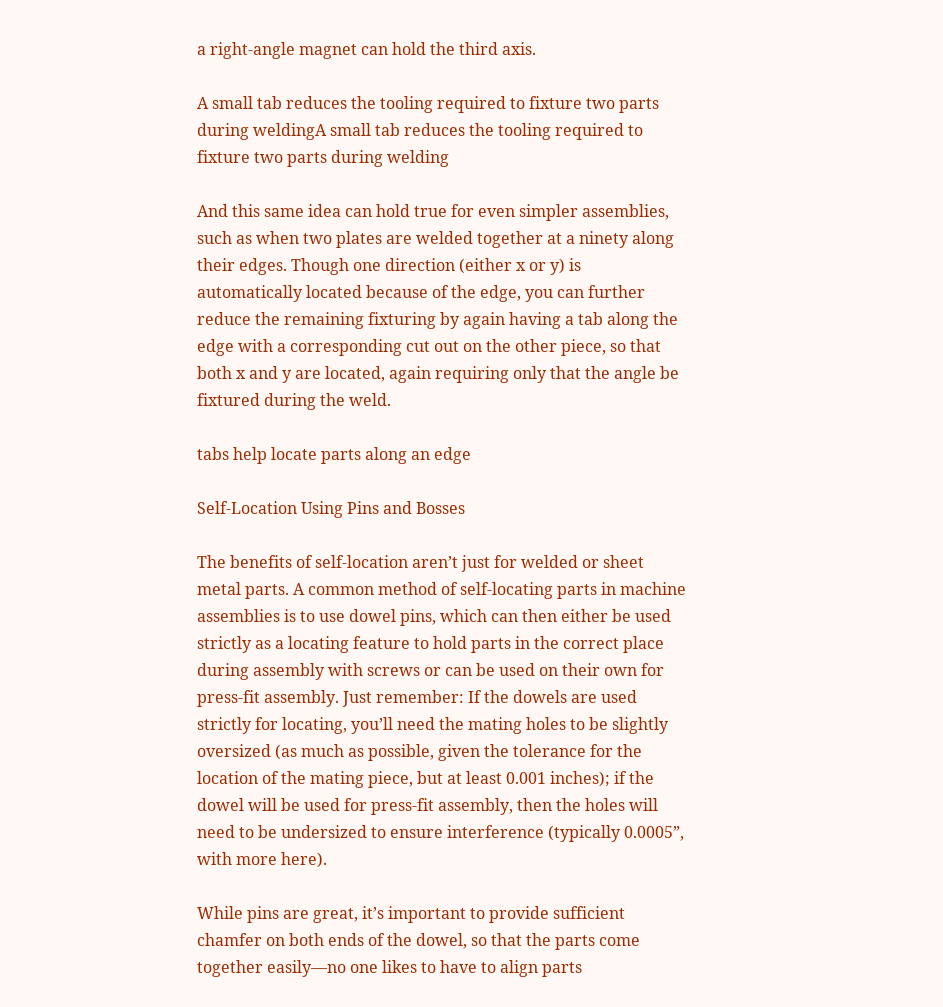a right-angle magnet can hold the third axis.

A small tab reduces the tooling required to fixture two parts during weldingA small tab reduces the tooling required to fixture two parts during welding

And this same idea can hold true for even simpler assemblies, such as when two plates are welded together at a ninety along their edges. Though one direction (either x or y) is automatically located because of the edge, you can further reduce the remaining fixturing by again having a tab along the edge with a corresponding cut out on the other piece, so that both x and y are located, again requiring only that the angle be fixtured during the weld.

tabs help locate parts along an edge

Self-Location Using Pins and Bosses

The benefits of self-location aren’t just for welded or sheet metal parts. A common method of self-locating parts in machine assemblies is to use dowel pins, which can then either be used strictly as a locating feature to hold parts in the correct place during assembly with screws or can be used on their own for press-fit assembly. Just remember: If the dowels are used strictly for locating, you’ll need the mating holes to be slightly oversized (as much as possible, given the tolerance for the location of the mating piece, but at least 0.001 inches); if the dowel will be used for press-fit assembly, then the holes will need to be undersized to ensure interference (typically 0.0005”, with more here).

While pins are great, it’s important to provide sufficient chamfer on both ends of the dowel, so that the parts come together easily—no one likes to have to align parts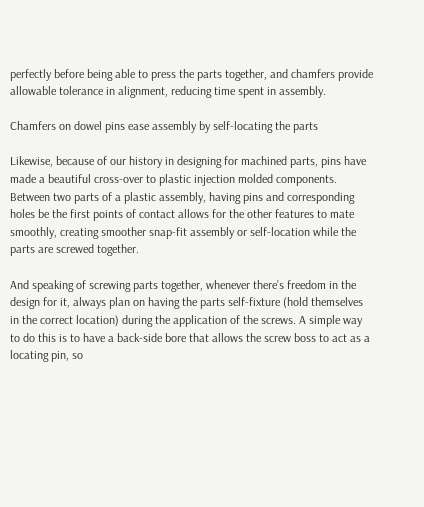perfectly before being able to press the parts together, and chamfers provide allowable tolerance in alignment, reducing time spent in assembly.

Chamfers on dowel pins ease assembly by self-locating the parts

Likewise, because of our history in designing for machined parts, pins have made a beautiful cross-over to plastic injection molded components. Between two parts of a plastic assembly, having pins and corresponding holes be the first points of contact allows for the other features to mate smoothly, creating smoother snap-fit assembly or self-location while the parts are screwed together.

And speaking of screwing parts together, whenever there’s freedom in the design for it, always plan on having the parts self-fixture (hold themselves in the correct location) during the application of the screws. A simple way to do this is to have a back-side bore that allows the screw boss to act as a locating pin, so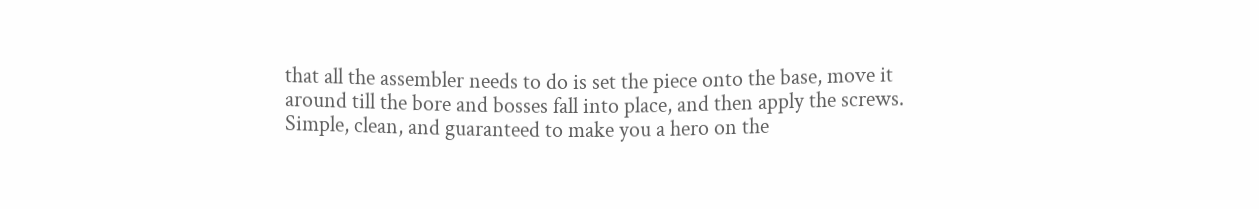that all the assembler needs to do is set the piece onto the base, move it around till the bore and bosses fall into place, and then apply the screws. Simple, clean, and guaranteed to make you a hero on the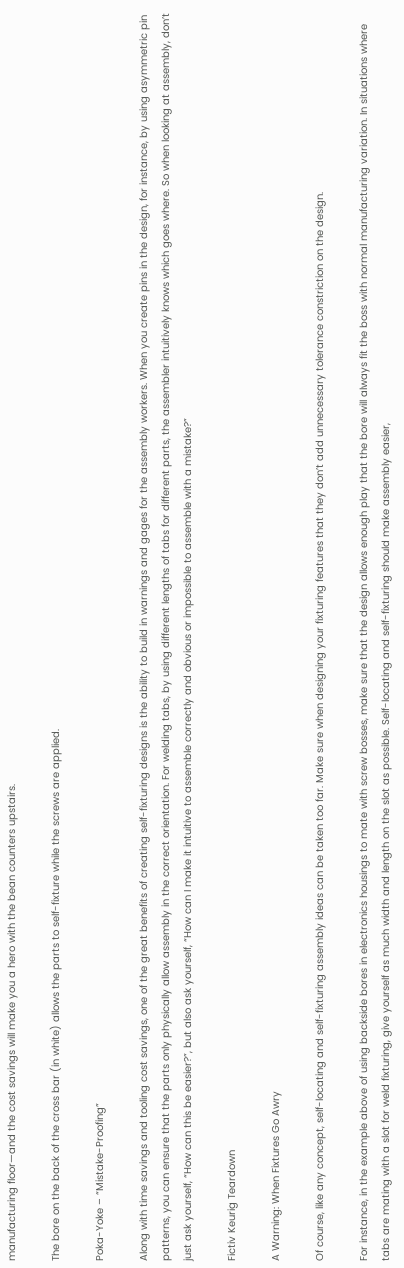manufacturing floor—and the cost savings will make you a hero with the bean counters upstairs.

The bore on the back of the cross bar (in white) allows the parts to self-fixture while the screws are applied.

Poka-Yoke – “Mistake-Proofing”

Along with time savings and tooling cost savings, one of the great benefits of creating self-fixturing designs is the ability to build in warnings and gages for the assembly workers. When you create pins in the design, for instance, by using asymmetric pin patterns, you can ensure that the parts only physically allow assembly in the correct orientation. For welding tabs, by using different lengths of tabs for different parts, the assembler intuitively knows which goes where. So when looking at assembly, don’t just ask yourself, “How can this be easier?”, but also ask yourself, “How can I make it intuitive to assemble correctly and obvious or impossible to assemble with a mistake?”

Fictiv Keurig Teardown

A Warning: When Fixtures Go Awry

Of course, like any concept, self-locating and self-fixturing assembly ideas can be taken too far. Make sure when designing your fixturing features that they don’t add unnecessary tolerance constriction on the design.

For instance, in the example above of using backside bores in electronics housings to mate with screw bosses, make sure that the design allows enough play that the bore will always fit the boss with normal manufacturing variation. In situations where tabs are mating with a slot for weld fixturing, give yourself as much width and length on the slot as possible. Self-locating and self-fixturing should make assembly easier,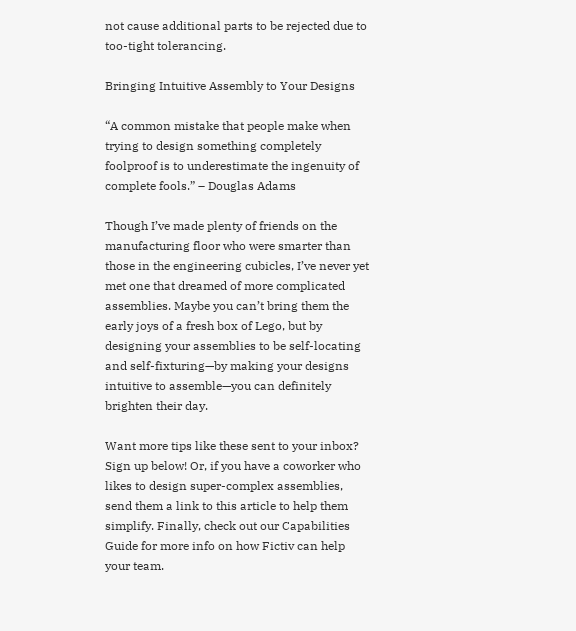not cause additional parts to be rejected due to too-tight tolerancing.

Bringing Intuitive Assembly to Your Designs

“A common mistake that people make when trying to design something completely foolproof is to underestimate the ingenuity of complete fools.” – Douglas Adams

Though I’ve made plenty of friends on the manufacturing floor who were smarter than those in the engineering cubicles, I’ve never yet met one that dreamed of more complicated assemblies. Maybe you can’t bring them the early joys of a fresh box of Lego, but by designing your assemblies to be self-locating and self-fixturing—by making your designs intuitive to assemble—you can definitely brighten their day.

Want more tips like these sent to your inbox? Sign up below! Or, if you have a coworker who likes to design super-complex assemblies, send them a link to this article to help them simplify. Finally, check out our Capabilities Guide for more info on how Fictiv can help your team.